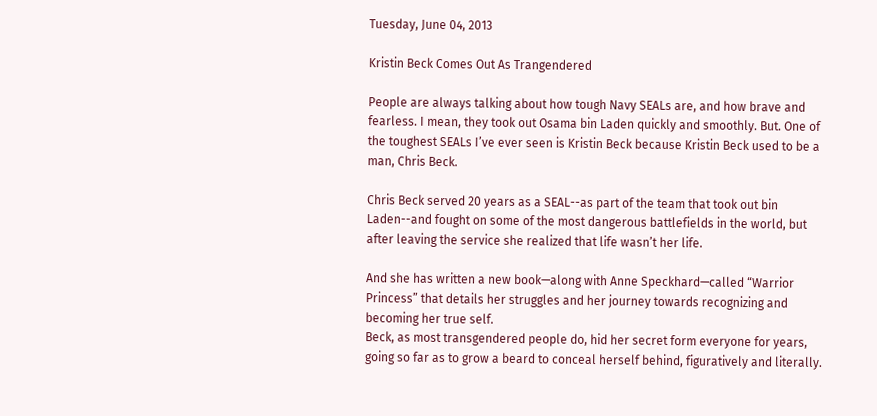Tuesday, June 04, 2013

Kristin Beck Comes Out As Trangendered

People are always talking about how tough Navy SEALs are, and how brave and fearless. I mean, they took out Osama bin Laden quickly and smoothly. But. One of the toughest SEALs I’ve ever seen is Kristin Beck because Kristin Beck used to be a man, Chris Beck.

Chris Beck served 20 years as a SEAL--as part of the team that took out bin Laden--and fought on some of the most dangerous battlefields in the world, but after leaving the service she realized that life wasn’t her life.

And she has written a new book—along with Anne Speckhard—called “Warrior Princess” that details her struggles and her journey towards recognizing and becoming her true self.
Beck, as most transgendered people do, hid her secret form everyone for years, going so far as to grow a beard to conceal herself behind, figuratively and literally.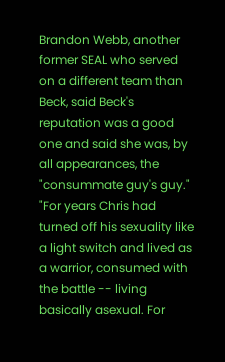Brandon Webb, another former SEAL who served on a different team than Beck, said Beck's reputation was a good one and said she was, by all appearances, the "consummate guy's guy."
"For years Chris had turned off his sexuality like a light switch and lived as a warrior, consumed with the battle -- living basically asexual. For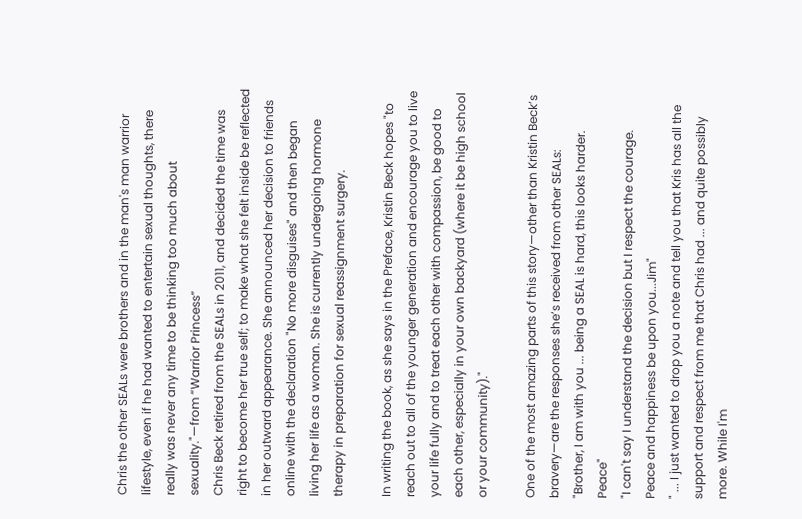Chris the other SEALs were brothers and in the man's man warrior lifestyle, even if he had wanted to entertain sexual thoughts, there really was never any time to be thinking too much about sexuality."—from “Warrior Princess”
Chris Beck retired from the SEALs in 2011, and decided the time was right to become her true self; to make what she felt inside be reflected in her outward appearance. She announced her decision to friends online with the declaration "No more disguises" and then began living her life as a woman. She is currently undergoing hormone therapy in preparation for sexual reassignment surgery.

In writing the book, as she says in the Preface, Kristin Beck hopes "to reach out to all of the younger generation and encourage you to live your life fully and to treat each other with compassion, be good to each other, especially in your own backyard (where it be high school or your community)."

One of the most amazing parts of this story—other than Kristin Beck’s bravery—are the responses she’s received from other SEALs:
"Brother, I am with you ... being a SEAL is hard, this looks harder. Peace"
"I can't say I understand the decision but I respect the courage. Peace and happiness be upon you...Jim"
" ... I just wanted to drop you a note and tell you that Kris has all the support and respect from me that Chris had ... and quite possibly more. While I'm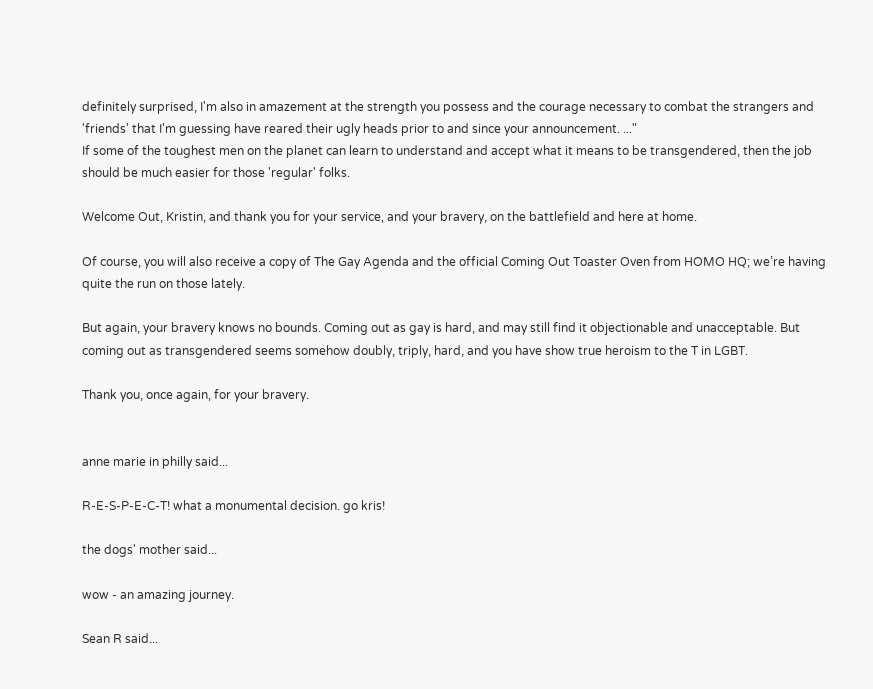definitely surprised, I'm also in amazement at the strength you possess and the courage necessary to combat the strangers and 'friends' that I'm guessing have reared their ugly heads prior to and since your announcement. ..."
If some of the toughest men on the planet can learn to understand and accept what it means to be transgendered, then the job should be much easier for those 'regular' folks.

Welcome Out, Kristin, and thank you for your service, and your bravery, on the battlefield and here at home.

Of course, you will also receive a copy of The Gay Agenda and the official Coming Out Toaster Oven from HOMO HQ; we’re having quite the run on those lately.

But again, your bravery knows no bounds. Coming out as gay is hard, and may still find it objectionable and unacceptable. But coming out as transgendered seems somehow doubly, triply, hard, and you have show true heroism to the T in LGBT.

Thank you, once again, for your bravery.


anne marie in philly said...

R-E-S-P-E-C-T! what a monumental decision. go kris!

the dogs' mother said...

wow - an amazing journey.

Sean R said...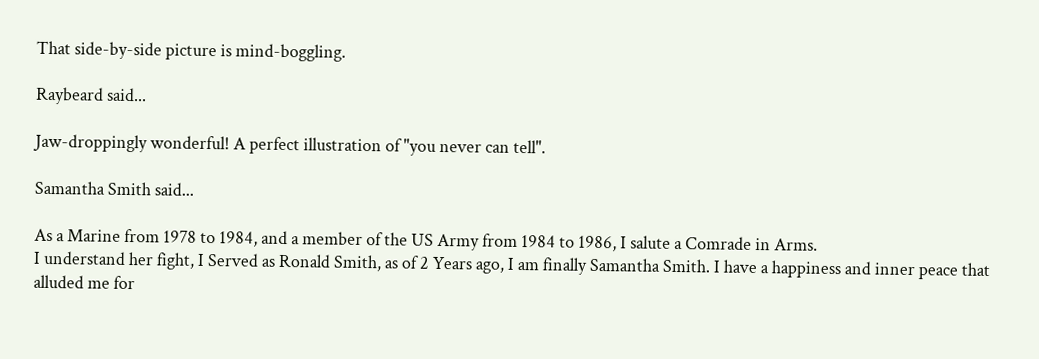That side-by-side picture is mind-boggling.

Raybeard said...

Jaw-droppingly wonderful! A perfect illustration of "you never can tell".

Samantha Smith said...

As a Marine from 1978 to 1984, and a member of the US Army from 1984 to 1986, I salute a Comrade in Arms.
I understand her fight, I Served as Ronald Smith, as of 2 Years ago, I am finally Samantha Smith. I have a happiness and inner peace that alluded me for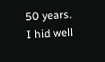50 years.
I hid well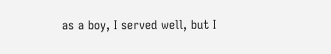as a boy, I served well, but I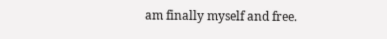am finally myself and free.